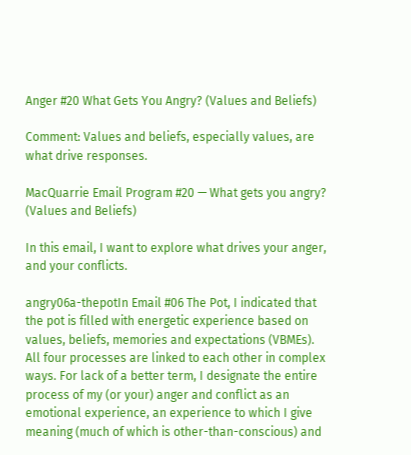Anger #20 What Gets You Angry? (Values and Beliefs)

Comment: Values and beliefs, especially values, are what drive responses.

MacQuarrie Email Program #20 — What gets you angry? (Values and Beliefs)

In this email, I want to explore what drives your anger, and your conflicts.

angry06a-thepotIn Email #06 The Pot, I indicated that the pot is filled with energetic experience based on values, beliefs, memories and expectations (VBMEs). All four processes are linked to each other in complex ways. For lack of a better term, I designate the entire process of my (or your) anger and conflict as an emotional experience, an experience to which I give meaning (much of which is other-than-conscious) and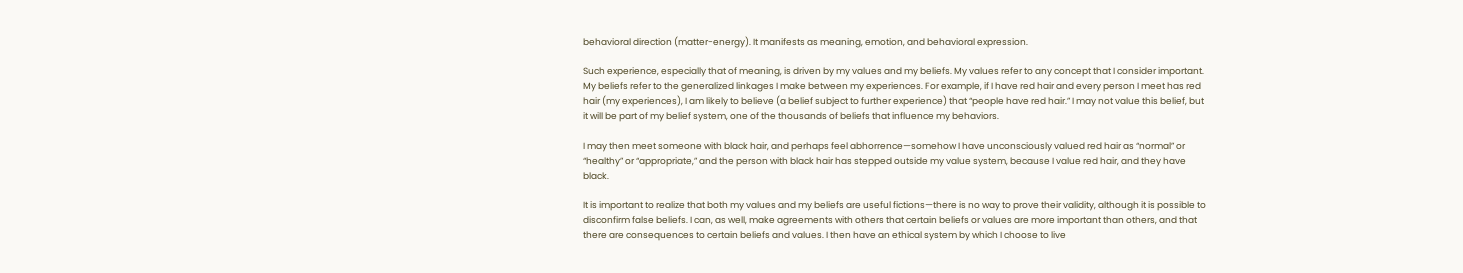behavioral direction (matter-energy). It manifests as meaning, emotion, and behavioral expression.

Such experience, especially that of meaning, is driven by my values and my beliefs. My values refer to any concept that I consider important. My beliefs refer to the generalized linkages I make between my experiences. For example, if I have red hair and every person I meet has red hair (my experiences), I am likely to believe (a belief subject to further experience) that “people have red hair.” I may not value this belief, but it will be part of my belief system, one of the thousands of beliefs that influence my behaviors.

I may then meet someone with black hair, and perhaps feel abhorrence—somehow I have unconsciously valued red hair as “normal” or “healthy” or “appropriate,” and the person with black hair has stepped outside my value system, because I value red hair, and they have black.

It is important to realize that both my values and my beliefs are useful fictions—there is no way to prove their validity, although it is possible to disconfirm false beliefs. I can, as well, make agreements with others that certain beliefs or values are more important than others, and that there are consequences to certain beliefs and values. I then have an ethical system by which I choose to live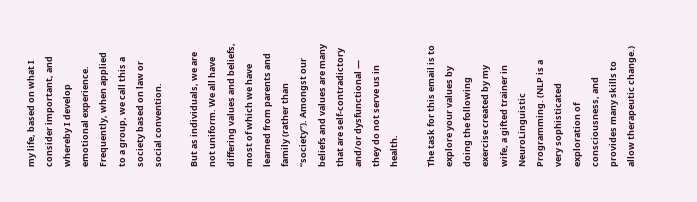my life, based on what I consider important, and whereby I develop emotional experience. Frequently, when applied to a group, we call this a society based on law or social convention.

But as individuals, we are not uniform. We all have differing values and beliefs, most of which we have learned from parents and family (rather than “society”). Amongst our beliefs and values are many that are self-contradictory and/or dysfunctional — they do not serve us in health.

The task for this email is to explore your values by doing the following exercise created by my wife, a gifted trainer in NeuroLinguistic Programming. (NLP is a very sophisticated exploration of consciousness, and provides many skills to allow therapeutic change.)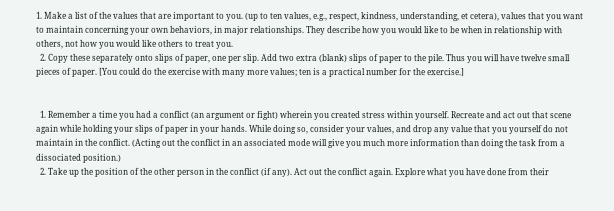1. Make a list of the values that are important to you. (up to ten values, e.g., respect, kindness, understanding, et cetera), values that you want to maintain concerning your own behaviors, in major relationships. They describe how you would like to be when in relationship with others, not how you would like others to treat you.
  2. Copy these separately onto slips of paper, one per slip. Add two extra (blank) slips of paper to the pile. Thus you will have twelve small pieces of paper. [You could do the exercise with many more values; ten is a practical number for the exercise.]


  1. Remember a time you had a conflict (an argument or fight) wherein you created stress within yourself. Recreate and act out that scene again while holding your slips of paper in your hands. While doing so, consider your values, and drop any value that you yourself do not maintain in the conflict. (Acting out the conflict in an associated mode will give you much more information than doing the task from a dissociated position.)
  2. Take up the position of the other person in the conflict (if any). Act out the conflict again. Explore what you have done from their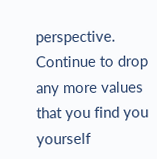perspective. Continue to drop any more values that you find you yourself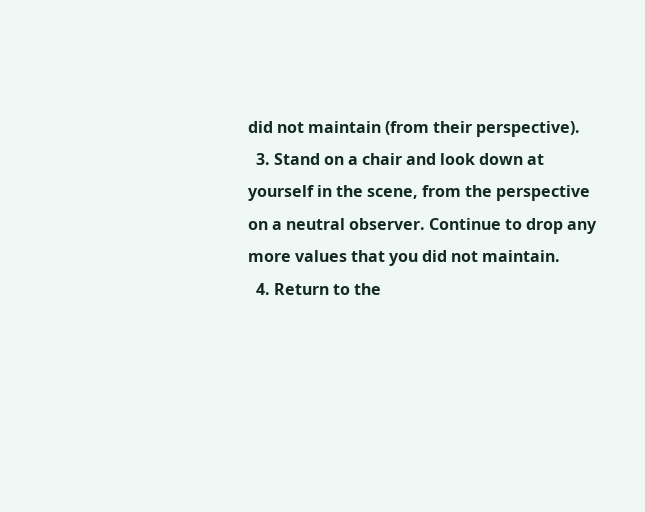did not maintain (from their perspective).
  3. Stand on a chair and look down at yourself in the scene, from the perspective on a neutral observer. Continue to drop any more values that you did not maintain.
  4. Return to the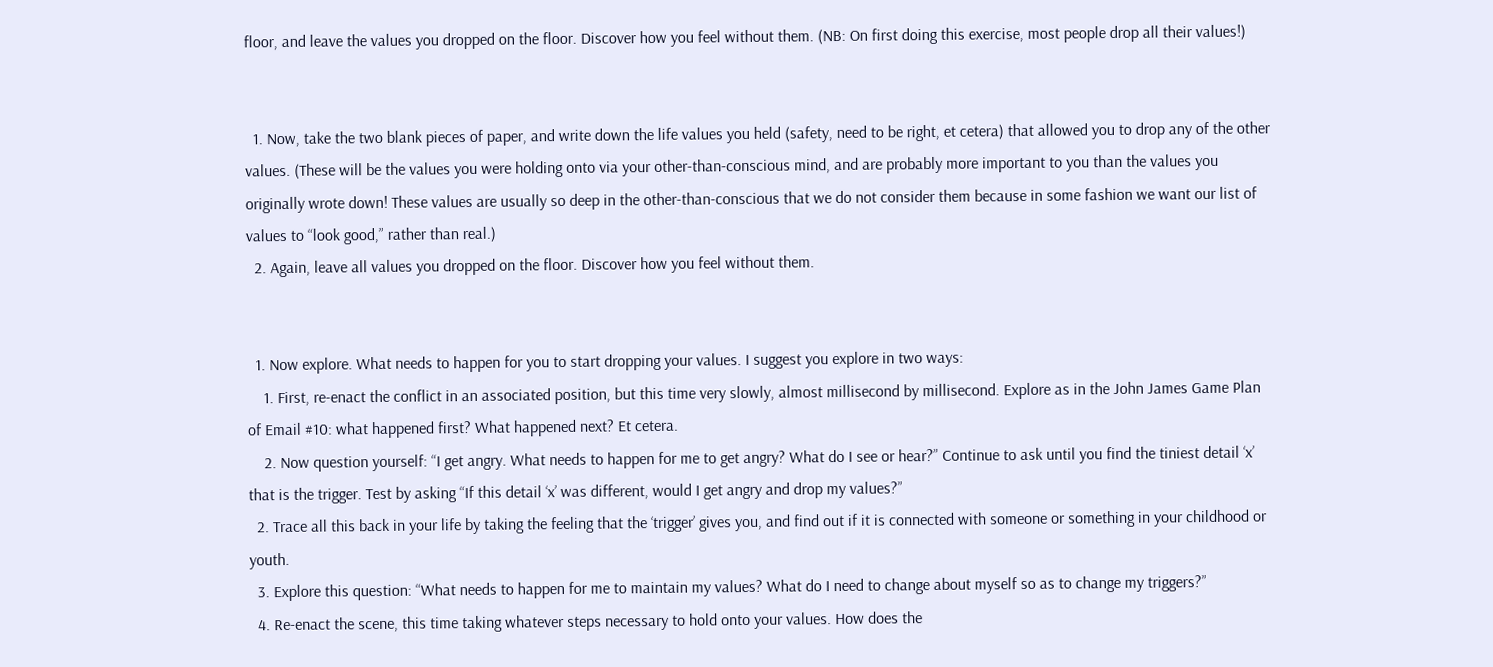floor, and leave the values you dropped on the floor. Discover how you feel without them. (NB: On first doing this exercise, most people drop all their values!)


  1. Now, take the two blank pieces of paper, and write down the life values you held (safety, need to be right, et cetera) that allowed you to drop any of the other values. (These will be the values you were holding onto via your other-than-conscious mind, and are probably more important to you than the values you originally wrote down! These values are usually so deep in the other-than-conscious that we do not consider them because in some fashion we want our list of values to “look good,” rather than real.)
  2. Again, leave all values you dropped on the floor. Discover how you feel without them.


  1. Now explore. What needs to happen for you to start dropping your values. I suggest you explore in two ways:
    1. First, re-enact the conflict in an associated position, but this time very slowly, almost millisecond by millisecond. Explore as in the John James Game Plan of Email #10: what happened first? What happened next? Et cetera.
    2. Now question yourself: “I get angry. What needs to happen for me to get angry? What do I see or hear?” Continue to ask until you find the tiniest detail ‘x’ that is the trigger. Test by asking “If this detail ‘x’ was different, would I get angry and drop my values?”
  2. Trace all this back in your life by taking the feeling that the ‘trigger’ gives you, and find out if it is connected with someone or something in your childhood or youth.
  3. Explore this question: “What needs to happen for me to maintain my values? What do I need to change about myself so as to change my triggers?”
  4. Re-enact the scene, this time taking whatever steps necessary to hold onto your values. How does the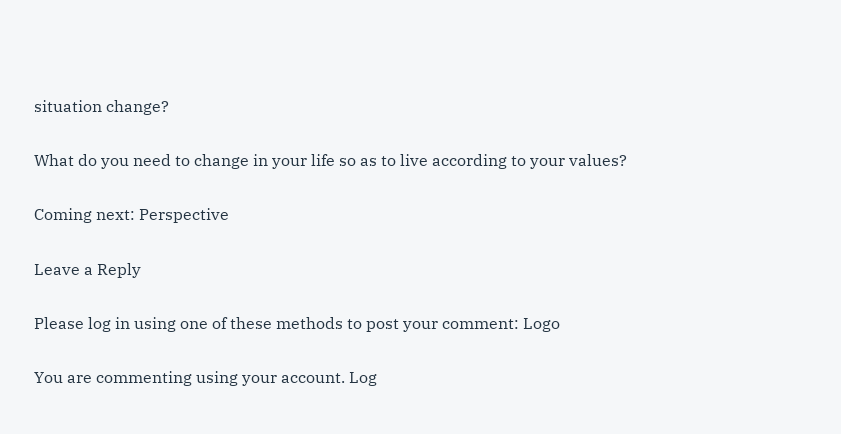situation change?

What do you need to change in your life so as to live according to your values?

Coming next: Perspective

Leave a Reply

Please log in using one of these methods to post your comment: Logo

You are commenting using your account. Log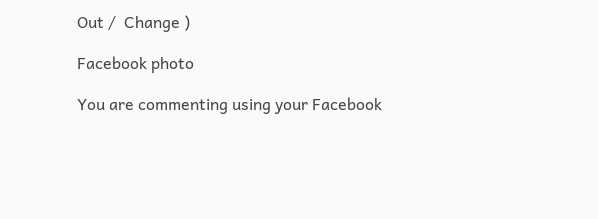Out /  Change )

Facebook photo

You are commenting using your Facebook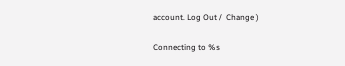account. Log Out /  Change )

Connecting to %s